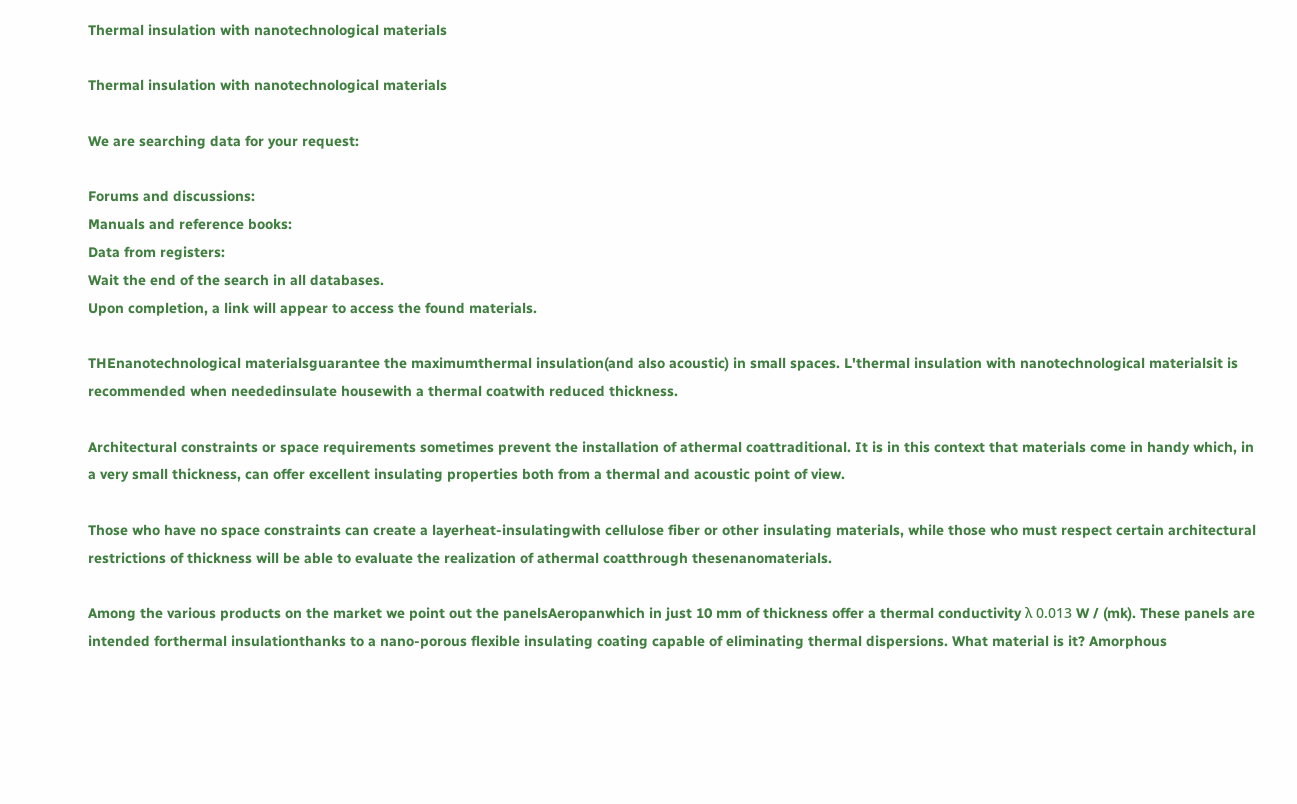Thermal insulation with nanotechnological materials

Thermal insulation with nanotechnological materials

We are searching data for your request:

Forums and discussions:
Manuals and reference books:
Data from registers:
Wait the end of the search in all databases.
Upon completion, a link will appear to access the found materials.

THEnanotechnological materialsguarantee the maximumthermal insulation(and also acoustic) in small spaces. L'thermal insulation with nanotechnological materialsit is recommended when neededinsulate housewith a thermal coatwith reduced thickness.

Architectural constraints or space requirements sometimes prevent the installation of athermal coattraditional. It is in this context that materials come in handy which, in a very small thickness, can offer excellent insulating properties both from a thermal and acoustic point of view.

Those who have no space constraints can create a layerheat-insulatingwith cellulose fiber or other insulating materials, while those who must respect certain architectural restrictions of thickness will be able to evaluate the realization of athermal coatthrough thesenanomaterials.

Among the various products on the market we point out the panelsAeropanwhich in just 10 mm of thickness offer a thermal conductivity λ 0.013 W / (mk). These panels are intended forthermal insulationthanks to a nano-porous flexible insulating coating capable of eliminating thermal dispersions. What material is it? Amorphous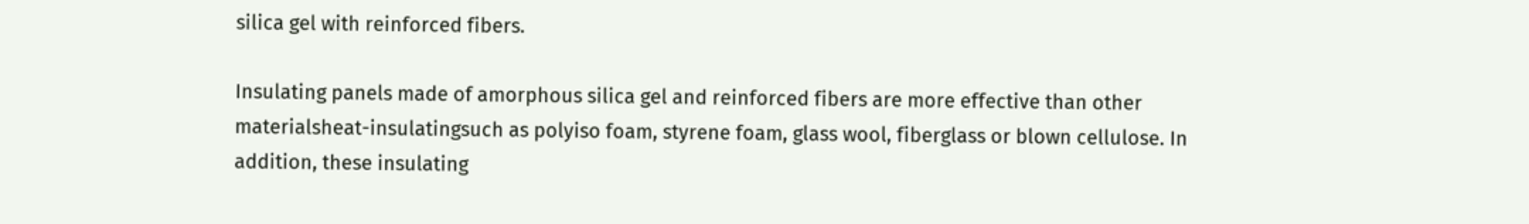silica gel with reinforced fibers.

Insulating panels made of amorphous silica gel and reinforced fibers are more effective than other materialsheat-insulatingsuch as polyiso foam, styrene foam, glass wool, fiberglass or blown cellulose. In addition, these insulating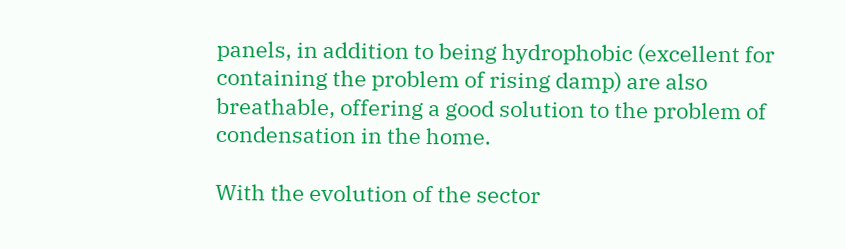panels, in addition to being hydrophobic (excellent for containing the problem of rising damp) are also breathable, offering a good solution to the problem of condensation in the home.

With the evolution of the sector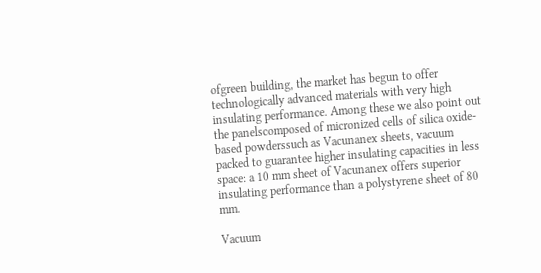ofgreen building, the market has begun to offer technologically advanced materials with very high insulating performance. Among these we also point out the panelscomposed of micronized cells of silica oxide-based powderssuch as Vacunanex sheets, vacuum packed to guarantee higher insulating capacities in less space: a 10 mm sheet of Vacunanex offers superior insulating performance than a polystyrene sheet of 80 mm.

Vacuum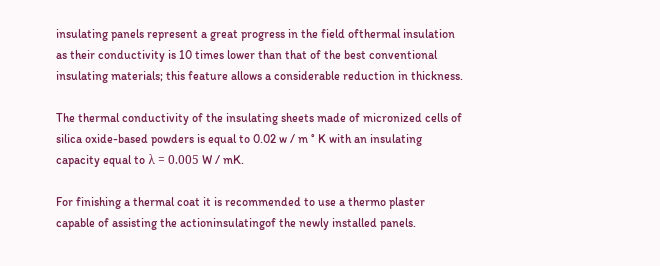insulating panels represent a great progress in the field ofthermal insulation as their conductivity is 10 times lower than that of the best conventional insulating materials; this feature allows a considerable reduction in thickness.

The thermal conductivity of the insulating sheets made of micronized cells of silica oxide-based powders is equal to 0.02 w / m ° K with an insulating capacity equal to λ = 0.005 W / mK.

For finishing a thermal coat it is recommended to use a thermo plaster capable of assisting the actioninsulatingof the newly installed panels.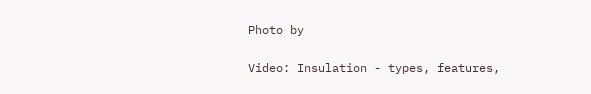Photo by

Video: Insulation - types, features,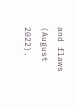and flaws (August 2022).